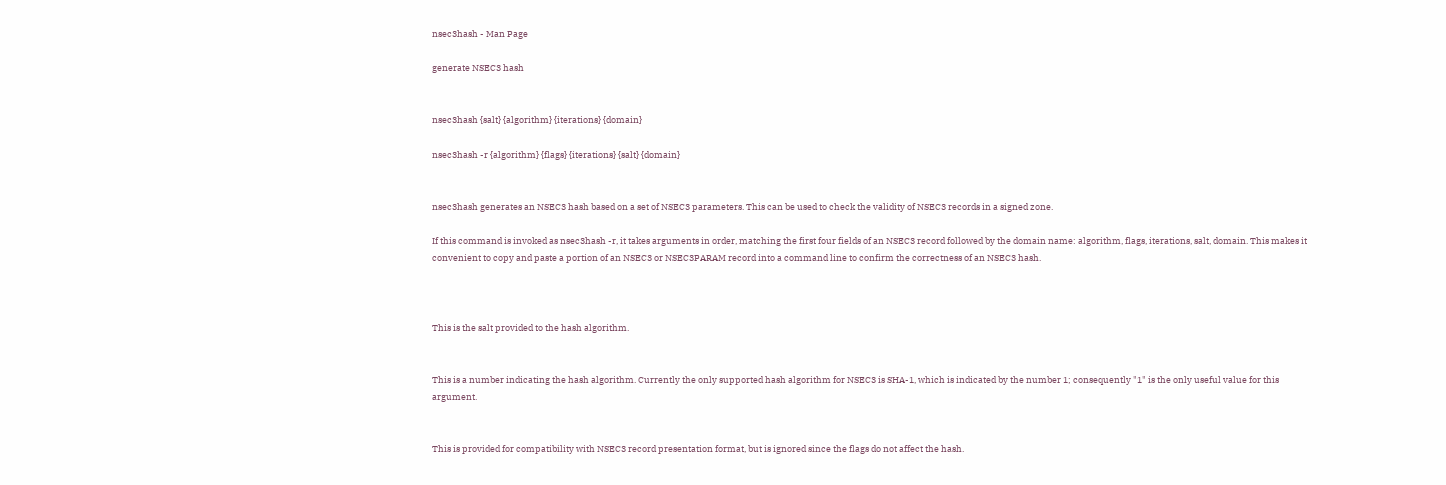nsec3hash - Man Page

generate NSEC3 hash


nsec3hash {salt} {algorithm} {iterations} {domain}

nsec3hash -r {algorithm} {flags} {iterations} {salt} {domain}


nsec3hash generates an NSEC3 hash based on a set of NSEC3 parameters. This can be used to check the validity of NSEC3 records in a signed zone.

If this command is invoked as nsec3hash -r, it takes arguments in order, matching the first four fields of an NSEC3 record followed by the domain name: algorithm, flags, iterations, salt, domain. This makes it convenient to copy and paste a portion of an NSEC3 or NSEC3PARAM record into a command line to confirm the correctness of an NSEC3 hash.



This is the salt provided to the hash algorithm.


This is a number indicating the hash algorithm. Currently the only supported hash algorithm for NSEC3 is SHA-1, which is indicated by the number 1; consequently "1" is the only useful value for this argument.


This is provided for compatibility with NSEC3 record presentation format, but is ignored since the flags do not affect the hash.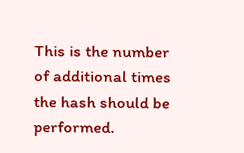This is the number of additional times the hash should be performed.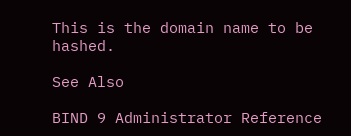This is the domain name to be hashed.

See Also

BIND 9 Administrator Reference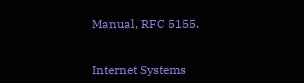Manual, RFC 5155.


Internet Systems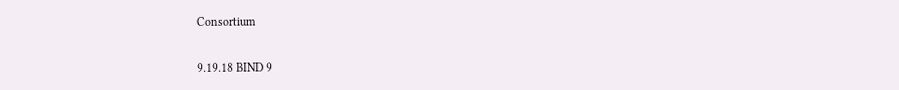Consortium


9.19.18 BIND 9